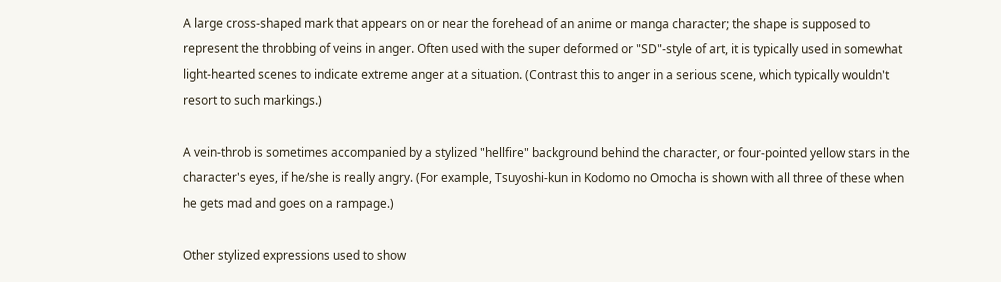A large cross-shaped mark that appears on or near the forehead of an anime or manga character; the shape is supposed to represent the throbbing of veins in anger. Often used with the super deformed or "SD"-style of art, it is typically used in somewhat light-hearted scenes to indicate extreme anger at a situation. (Contrast this to anger in a serious scene, which typically wouldn't resort to such markings.)

A vein-throb is sometimes accompanied by a stylized "hellfire" background behind the character, or four-pointed yellow stars in the character's eyes, if he/she is really angry. (For example, Tsuyoshi-kun in Kodomo no Omocha is shown with all three of these when he gets mad and goes on a rampage.)

Other stylized expressions used to show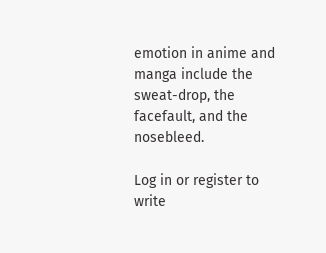emotion in anime and manga include the sweat-drop, the facefault, and the nosebleed.

Log in or register to write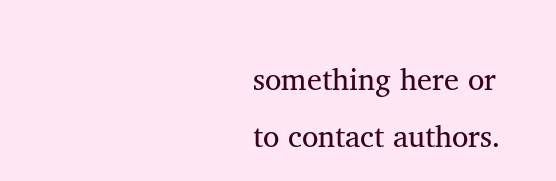something here or to contact authors.